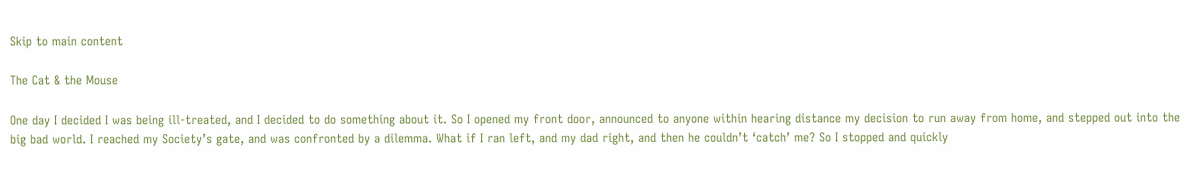Skip to main content

The Cat & the Mouse

One day I decided I was being ill-treated, and I decided to do something about it. So I opened my front door, announced to anyone within hearing distance my decision to run away from home, and stepped out into the big bad world. I reached my Society’s gate, and was confronted by a dilemma. What if I ran left, and my dad right, and then he couldn’t ‘catch’ me? So I stopped and quickly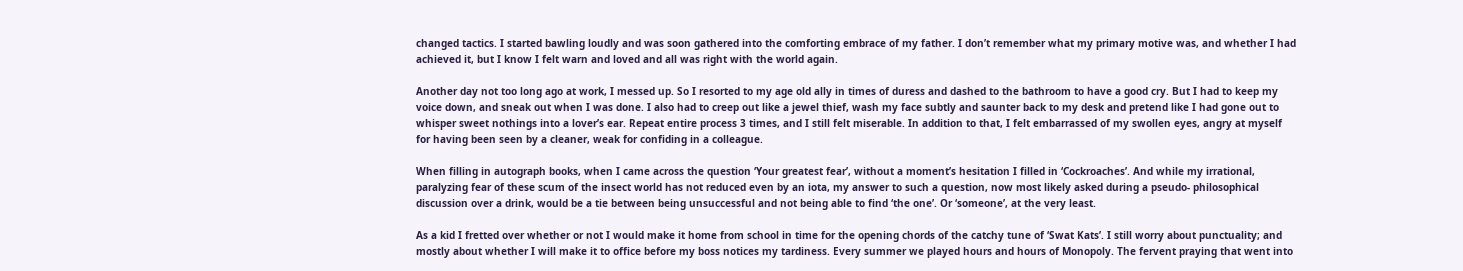changed tactics. I started bawling loudly and was soon gathered into the comforting embrace of my father. I don’t remember what my primary motive was, and whether I had achieved it, but I know I felt warn and loved and all was right with the world again.

Another day not too long ago at work, I messed up. So I resorted to my age old ally in times of duress and dashed to the bathroom to have a good cry. But I had to keep my voice down, and sneak out when I was done. I also had to creep out like a jewel thief, wash my face subtly and saunter back to my desk and pretend like I had gone out to whisper sweet nothings into a lover’s ear. Repeat entire process 3 times, and I still felt miserable. In addition to that, I felt embarrassed of my swollen eyes, angry at myself for having been seen by a cleaner, weak for confiding in a colleague.

When filling in autograph books, when I came across the question ‘Your greatest fear’, without a moment’s hesitation I filled in ‘Cockroaches’. And while my irrational, paralyzing fear of these scum of the insect world has not reduced even by an iota, my answer to such a question, now most likely asked during a pseudo- philosophical discussion over a drink, would be a tie between being unsuccessful and not being able to find ‘the one’. Or ‘someone’, at the very least.

As a kid I fretted over whether or not I would make it home from school in time for the opening chords of the catchy tune of ‘Swat Kats’. I still worry about punctuality; and mostly about whether I will make it to office before my boss notices my tardiness. Every summer we played hours and hours of Monopoly. The fervent praying that went into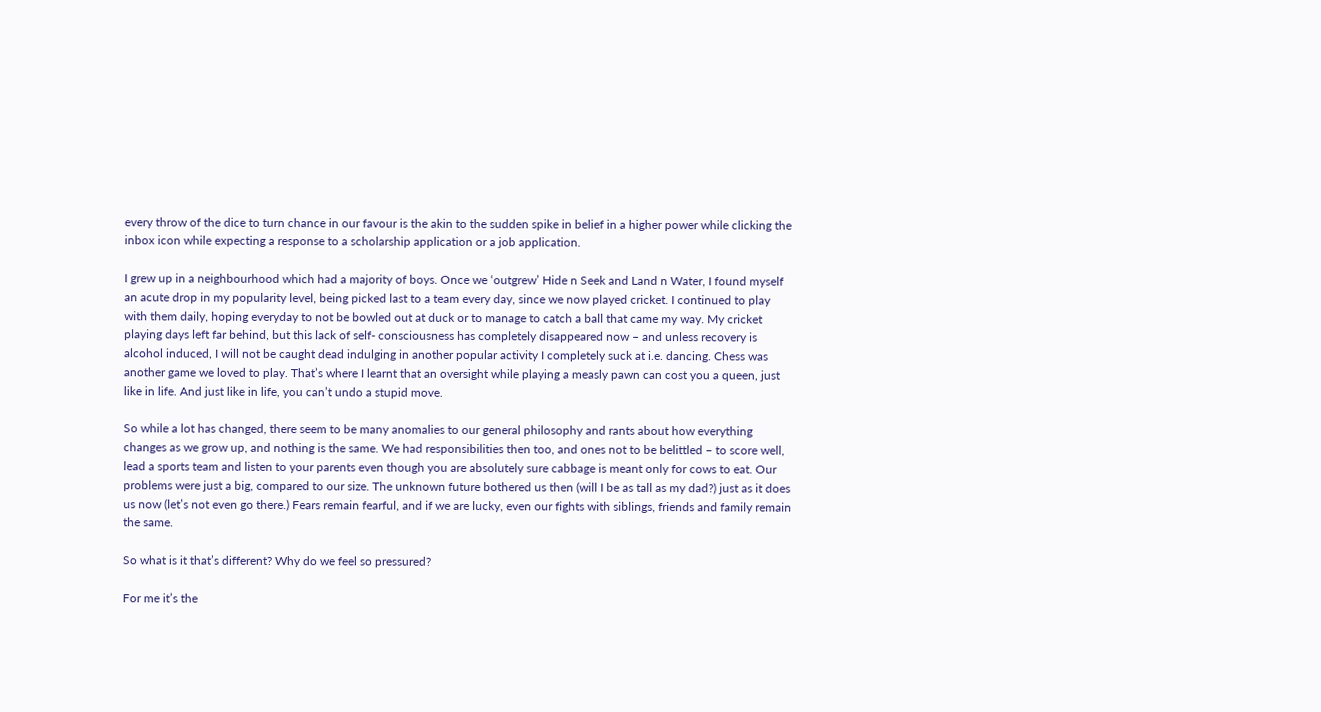every throw of the dice to turn chance in our favour is the akin to the sudden spike in belief in a higher power while clicking the inbox icon while expecting a response to a scholarship application or a job application.

I grew up in a neighbourhood which had a majority of boys. Once we ‘outgrew’ Hide n Seek and Land n Water, I found myself an acute drop in my popularity level, being picked last to a team every day, since we now played cricket. I continued to play with them daily, hoping everyday to not be bowled out at duck or to manage to catch a ball that came my way. My cricket playing days left far behind, but this lack of self- consciousness has completely disappeared now – and unless recovery is alcohol induced, I will not be caught dead indulging in another popular activity I completely suck at i.e. dancing. Chess was another game we loved to play. That’s where I learnt that an oversight while playing a measly pawn can cost you a queen, just like in life. And just like in life, you can’t undo a stupid move.

So while a lot has changed, there seem to be many anomalies to our general philosophy and rants about how everything changes as we grow up, and nothing is the same. We had responsibilities then too, and ones not to be belittled – to score well, lead a sports team and listen to your parents even though you are absolutely sure cabbage is meant only for cows to eat. Our problems were just a big, compared to our size. The unknown future bothered us then (will I be as tall as my dad?) just as it does us now (let’s not even go there.) Fears remain fearful, and if we are lucky, even our fights with siblings, friends and family remain the same.

So what is it that’s different? Why do we feel so pressured?

For me it’s the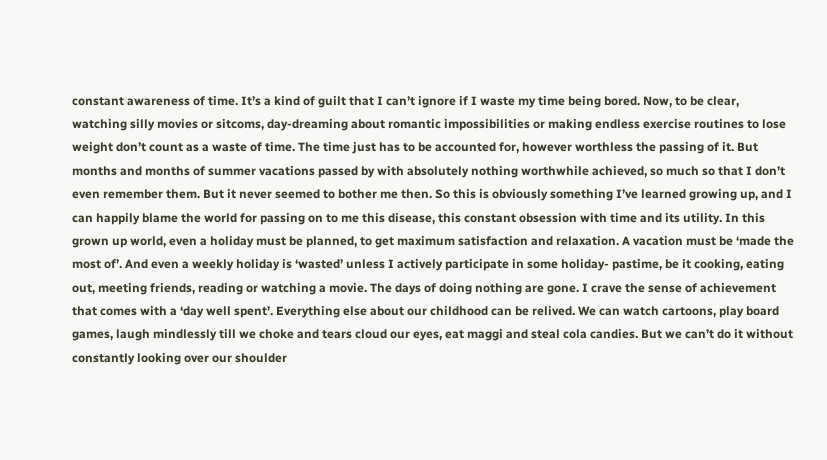constant awareness of time. It’s a kind of guilt that I can’t ignore if I waste my time being bored. Now, to be clear, watching silly movies or sitcoms, day-dreaming about romantic impossibilities or making endless exercise routines to lose weight don’t count as a waste of time. The time just has to be accounted for, however worthless the passing of it. But months and months of summer vacations passed by with absolutely nothing worthwhile achieved, so much so that I don’t even remember them. But it never seemed to bother me then. So this is obviously something I’ve learned growing up, and I can happily blame the world for passing on to me this disease, this constant obsession with time and its utility. In this grown up world, even a holiday must be planned, to get maximum satisfaction and relaxation. A vacation must be ‘made the most of’. And even a weekly holiday is ‘wasted’ unless I actively participate in some holiday- pastime, be it cooking, eating out, meeting friends, reading or watching a movie. The days of doing nothing are gone. I crave the sense of achievement that comes with a ‘day well spent’. Everything else about our childhood can be relived. We can watch cartoons, play board games, laugh mindlessly till we choke and tears cloud our eyes, eat maggi and steal cola candies. But we can’t do it without constantly looking over our shoulder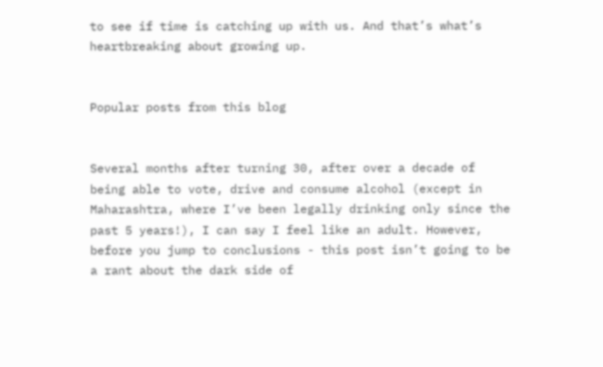to see if time is catching up with us. And that’s what’s heartbreaking about growing up.


Popular posts from this blog


Several months after turning 30, after over a decade of being able to vote, drive and consume alcohol (except in Maharashtra, where I’ve been legally drinking only since the past 5 years!), I can say I feel like an adult. However, before you jump to conclusions - this post isn’t going to be a rant about the dark side of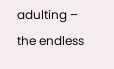adulting – the endless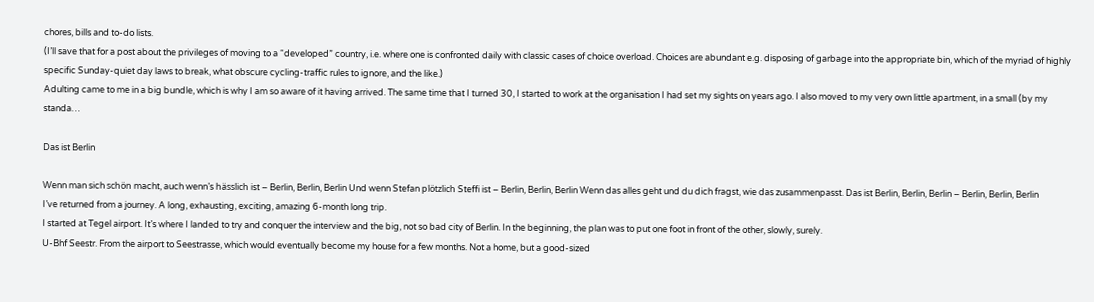chores, bills and to-do lists.
(I’ll save that for a post about the privileges of moving to a “developed” country, i.e. where one is confronted daily with classic cases of choice overload. Choices are abundant e.g. disposing of garbage into the appropriate bin, which of the myriad of highly specific Sunday-quiet day laws to break, what obscure cycling-traffic rules to ignore, and the like.)
Adulting came to me in a big bundle, which is why I am so aware of it having arrived. The same time that I turned 30, I started to work at the organisation I had set my sights on years ago. I also moved to my very own little apartment, in a small (by my standa…

Das ist Berlin

Wenn man sich schön macht, auch wenn’s hässlich ist – Berlin, Berlin, Berlin Und wenn Stefan plötzlich Steffi ist – Berlin, Berlin, Berlin Wenn das alles geht und du dich fragst, wie das zusammenpasst. Das ist Berlin, Berlin, Berlin – Berlin, Berlin, Berlin
I’ve returned from a journey. A long, exhausting, exciting, amazing 6-month long trip.
I started at Tegel airport. It’s where I landed to try and conquer the interview and the big, not so bad city of Berlin. In the beginning, the plan was to put one foot in front of the other, slowly, surely.
U-Bhf Seestr. From the airport to Seestrasse, which would eventually become my house for a few months. Not a home, but a good-sized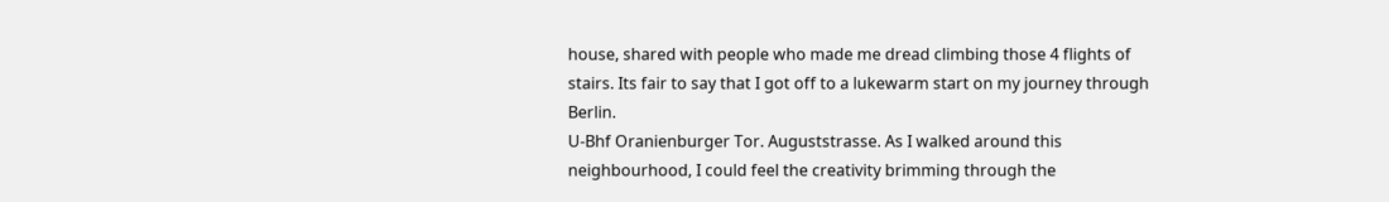house, shared with people who made me dread climbing those 4 flights of stairs. Its fair to say that I got off to a lukewarm start on my journey through Berlin.
U-Bhf Oranienburger Tor. Auguststrasse. As I walked around this neighbourhood, I could feel the creativity brimming through the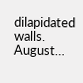dilapidated walls. August…